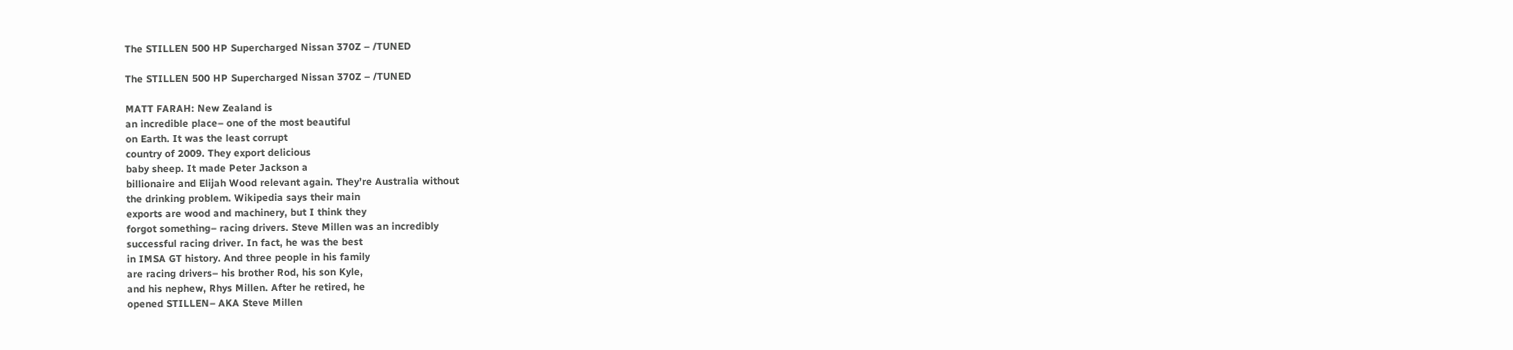The STILLEN 500 HP Supercharged Nissan 370Z – /TUNED

The STILLEN 500 HP Supercharged Nissan 370Z – /TUNED

MATT FARAH: New Zealand is
an incredible place– one of the most beautiful
on Earth. It was the least corrupt
country of 2009. They export delicious
baby sheep. It made Peter Jackson a
billionaire and Elijah Wood relevant again. They’re Australia without
the drinking problem. Wikipedia says their main
exports are wood and machinery, but I think they
forgot something– racing drivers. Steve Millen was an incredibly
successful racing driver. In fact, he was the best
in IMSA GT history. And three people in his family
are racing drivers– his brother Rod, his son Kyle,
and his nephew, Rhys Millen. After he retired, he
opened STILLEN– AKA Steve Millen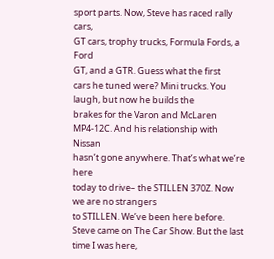sport parts. Now, Steve has raced rally cars,
GT cars, trophy trucks, Formula Fords, a Ford
GT, and a GTR. Guess what the first
cars he tuned were? Mini trucks. You laugh, but now he builds the
brakes for the Varon and McLaren MP4-12C. And his relationship with Nissan
hasn’t gone anywhere. That’s what we’re here
today to drive– the STILLEN 370Z. Now we are no strangers
to STILLEN. We’ve been here before. Steve came on The Car Show. But the last time I was here,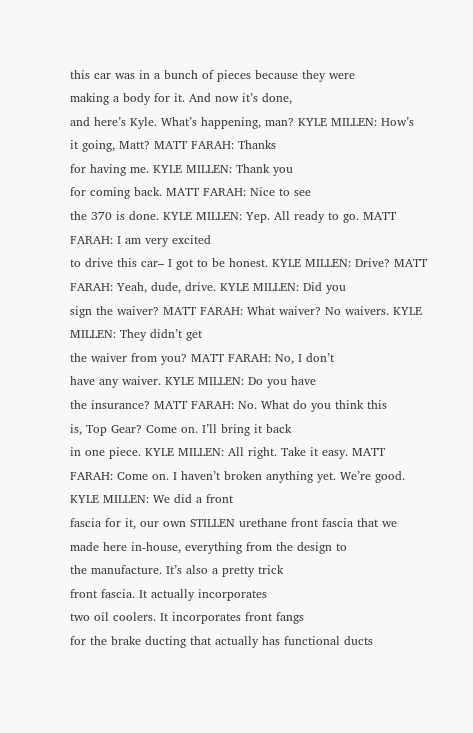this car was in a bunch of pieces because they were
making a body for it. And now it’s done,
and here’s Kyle. What’s happening, man? KYLE MILLEN: How’s
it going, Matt? MATT FARAH: Thanks
for having me. KYLE MILLEN: Thank you
for coming back. MATT FARAH: Nice to see
the 370 is done. KYLE MILLEN: Yep. All ready to go. MATT FARAH: I am very excited
to drive this car– I got to be honest. KYLE MILLEN: Drive? MATT FARAH: Yeah, dude, drive. KYLE MILLEN: Did you
sign the waiver? MATT FARAH: What waiver? No waivers. KYLE MILLEN: They didn’t get
the waiver from you? MATT FARAH: No, I don’t
have any waiver. KYLE MILLEN: Do you have
the insurance? MATT FARAH: No. What do you think this
is, Top Gear? Come on. I’ll bring it back
in one piece. KYLE MILLEN: All right. Take it easy. MATT FARAH: Come on. I haven’t broken anything yet. We’re good. KYLE MILLEN: We did a front
fascia for it, our own STILLEN urethane front fascia that we
made here in-house, everything from the design to
the manufacture. It’s also a pretty trick
front fascia. It actually incorporates
two oil coolers. It incorporates front fangs
for the brake ducting that actually has functional ducts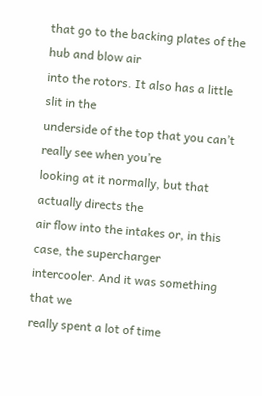that go to the backing plates of the hub and blow air
into the rotors. It also has a little slit in the
underside of the top that you can’t really see when you’re
looking at it normally, but that actually directs the
air flow into the intakes or, in this case, the supercharger
intercooler. And it was something that we
really spent a lot of time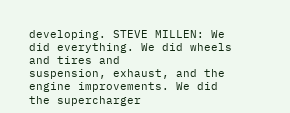developing. STEVE MILLEN: We
did everything. We did wheels and tires and
suspension, exhaust, and the engine improvements. We did the supercharger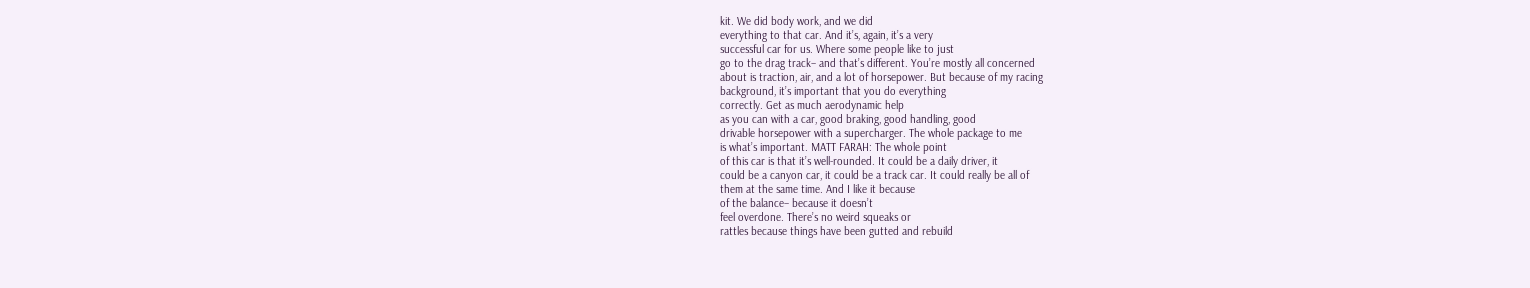kit. We did body work, and we did
everything to that car. And it’s, again, it’s a very
successful car for us. Where some people like to just
go to the drag track– and that’s different. You’re mostly all concerned
about is traction, air, and a lot of horsepower. But because of my racing
background, it’s important that you do everything
correctly. Get as much aerodynamic help
as you can with a car, good braking, good handling, good
drivable horsepower with a supercharger. The whole package to me
is what’s important. MATT FARAH: The whole point
of this car is that it’s well-rounded. It could be a daily driver, it
could be a canyon car, it could be a track car. It could really be all of
them at the same time. And I like it because
of the balance– because it doesn’t
feel overdone. There’s no weird squeaks or
rattles because things have been gutted and rebuild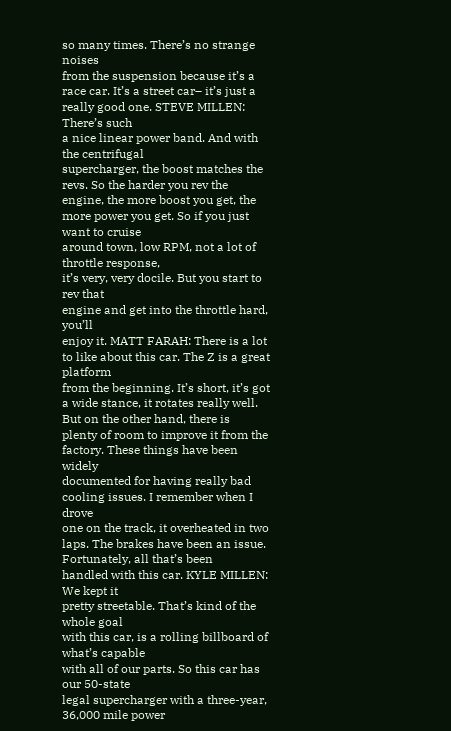so many times. There’s no strange noises
from the suspension because it’s a race car. It’s a street car– it’s just a really good one. STEVE MILLEN: There’s such
a nice linear power band. And with the centrifugal
supercharger, the boost matches the revs. So the harder you rev the
engine, the more boost you get, the more power you get. So if you just want to cruise
around town, low RPM, not a lot of throttle response,
it’s very, very docile. But you start to rev that
engine and get into the throttle hard, you’ll
enjoy it. MATT FARAH: There is a lot
to like about this car. The Z is a great platform
from the beginning. It’s short, it’s got
a wide stance, it rotates really well. But on the other hand, there is
plenty of room to improve it from the factory. These things have been widely
documented for having really bad cooling issues. I remember when I drove
one on the track, it overheated in two laps. The brakes have been an issue. Fortunately, all that’s been
handled with this car. KYLE MILLEN: We kept it
pretty streetable. That’s kind of the whole goal
with this car, is a rolling billboard of what’s capable
with all of our parts. So this car has our 50-state
legal supercharger with a three-year, 36,000 mile power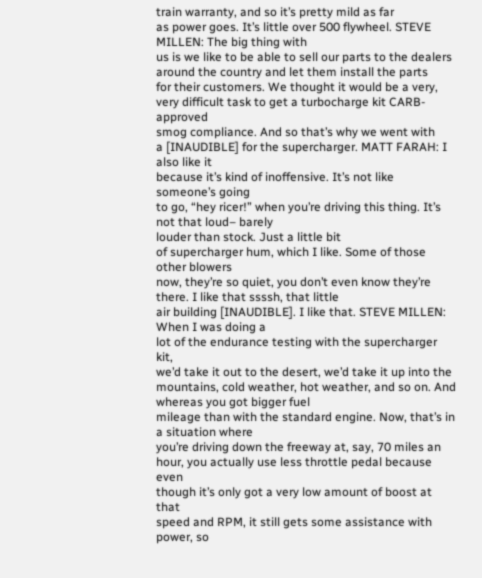train warranty, and so it’s pretty mild as far
as power goes. It’s little over 500 flywheel. STEVE MILLEN: The big thing with
us is we like to be able to sell our parts to the dealers
around the country and let them install the parts
for their customers. We thought it would be a very,
very difficult task to get a turbocharge kit CARB-approved
smog compliance. And so that’s why we went with
a [INAUDIBLE] for the supercharger. MATT FARAH: I also like it
because it’s kind of inoffensive. It’s not like someone’s going
to go, “hey ricer!” when you’re driving this thing. It’s not that loud– barely
louder than stock. Just a little bit
of supercharger hum, which I like. Some of those other blowers
now, they’re so quiet, you don’t even know they’re there. I like that ssssh, that little
air building [INAUDIBLE]. I like that. STEVE MILLEN: When I was doing a
lot of the endurance testing with the supercharger kit,
we’d take it out to the desert, we’d take it up into the
mountains, cold weather, hot weather, and so on. And whereas you got bigger fuel
mileage than with the standard engine. Now, that’s in a situation where
you’re driving down the freeway at, say, 70 miles an
hour, you actually use less throttle pedal because even
though it’s only got a very low amount of boost at that
speed and RPM, it still gets some assistance with power, so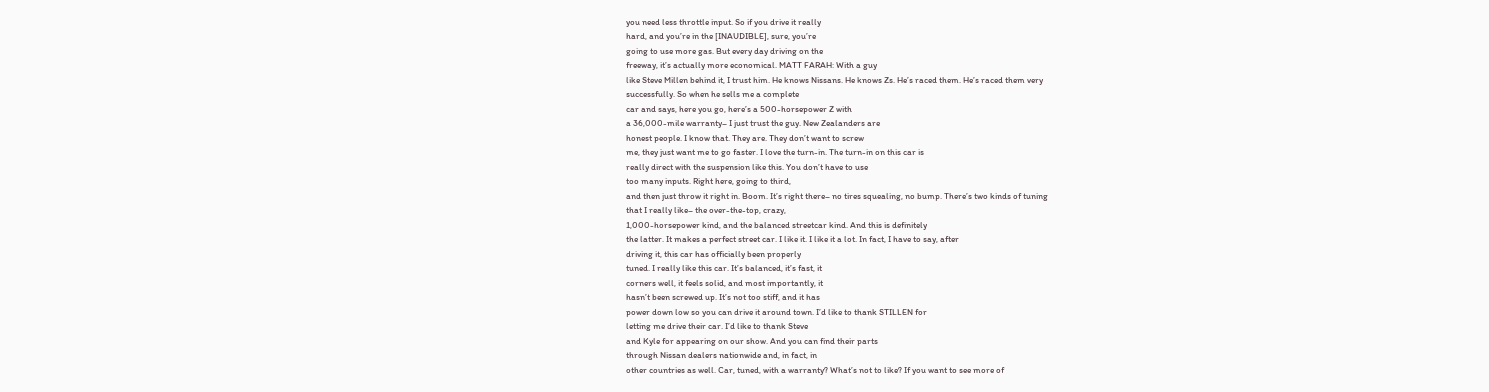you need less throttle input. So if you drive it really
hard, and you’re in the [INAUDIBLE], sure, you’re
going to use more gas. But every day driving on the
freeway, it’s actually more economical. MATT FARAH: With a guy
like Steve Millen behind it, I trust him. He knows Nissans. He knows Zs. He’s raced them. He’s raced them very
successfully. So when he sells me a complete
car and says, here you go, here’s a 500-horsepower Z with
a 36,000-mile warranty– I just trust the guy. New Zealanders are
honest people. I know that. They are. They don’t want to screw
me, they just want me to go faster. I love the turn-in. The turn-in on this car is
really direct with the suspension like this. You don’t have to use
too many inputs. Right here, going to third,
and then just throw it right in. Boom. It’s right there– no tires squealing, no bump. There’s two kinds of tuning
that I really like– the over-the-top, crazy,
1,000-horsepower kind, and the balanced streetcar kind. And this is definitely
the latter. It makes a perfect street car. I like it. I like it a lot. In fact, I have to say, after
driving it, this car has officially been properly
tuned. I really like this car. It’s balanced, it’s fast, it
corners well, it feels solid, and most importantly, it
hasn’t been screwed up. It’s not too stiff, and it has
power down low so you can drive it around town. I’d like to thank STILLEN for
letting me drive their car. I’d like to thank Steve
and Kyle for appearing on our show. And you can find their parts
through Nissan dealers nationwide and, in fact, in
other countries as well. Car, tuned, with a warranty? What’s not to like? If you want to see more of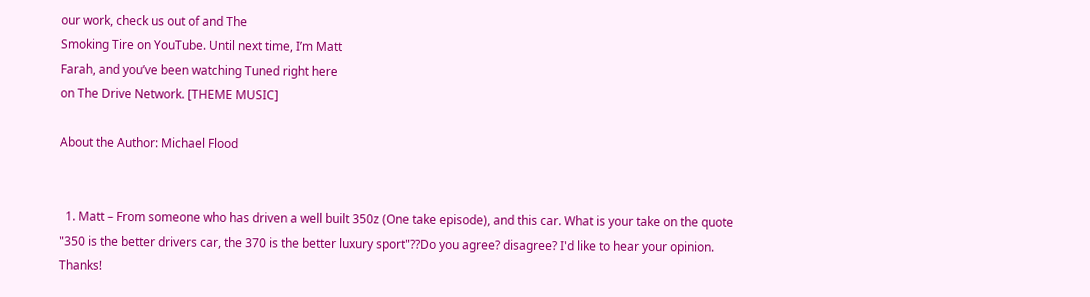our work, check us out of and The
Smoking Tire on YouTube. Until next time, I’m Matt
Farah, and you’ve been watching Tuned right here
on The Drive Network. [THEME MUSIC]

About the Author: Michael Flood


  1. Matt – From someone who has driven a well built 350z (One take episode), and this car. What is your take on the quote "350 is the better drivers car, the 370 is the better luxury sport"??Do you agree? disagree? I'd like to hear your opinion. Thanks!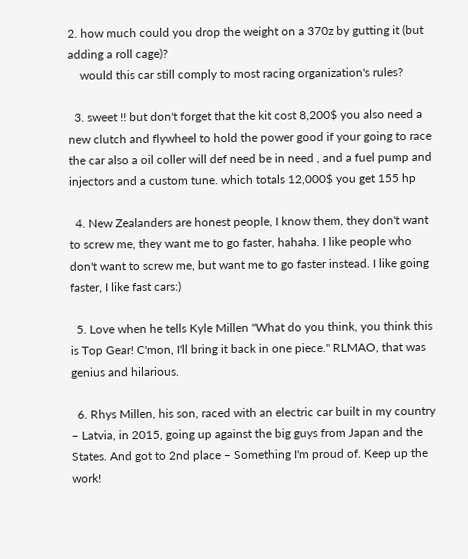2. how much could you drop the weight on a 370z by gutting it (but adding a roll cage)?
    would this car still comply to most racing organization's rules?

  3. sweet !! but don't forget that the kit cost 8,200$ you also need a new clutch and flywheel to hold the power good if your going to race the car also a oil coller will def need be in need , and a fuel pump and injectors and a custom tune. which totals 12,000$ you get 155 hp

  4. New Zealanders are honest people, I know them, they don't want to screw me, they want me to go faster, hahaha. I like people who don't want to screw me, but want me to go faster instead. I like going faster, I like fast cars:)

  5. Love when he tells Kyle Millen "What do you think, you think this is Top Gear! C'mon, I'll bring it back in one piece." RLMAO, that was genius and hilarious.

  6. Rhys Millen, his son, raced with an electric car built in my country – Latvia, in 2015, going up against the big guys from Japan and the States. And got to 2nd place – Something I'm proud of. Keep up the work!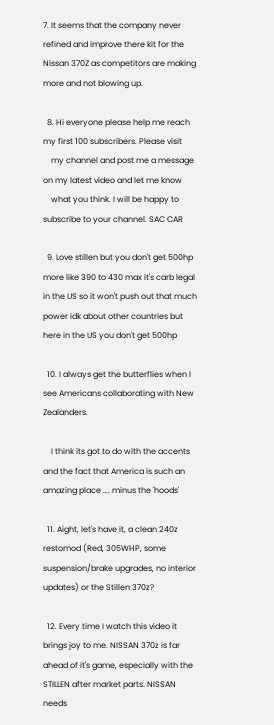7. It seems that the company never refined and improve there kit for the Nissan 370Z as competitors are making more and not blowing up.

  8. Hi everyone please help me reach my first 100 subscribers. Please visit
    my channel and post me a message on my latest video and let me know
    what you think. I will be happy to subscribe to your channel. SAC CAR

  9. Love stillen but you don't get 500hp more like 390 to 430 max it's carb legal in the US so it won't push out that much power idk about other countries but here in the US you don't get 500hp

  10. I always get the butterflies when I see Americans collaborating with New Zealanders.

    I think its got to do with the accents and the fact that America is such an amazing place …. minus the 'hoods'

  11. Aight, let's have it, a clean 240z restomod (Red, 305WHP, some suspension/brake upgrades, no interior updates) or the Stillen 370z?

  12. Every time I watch this video it brings joy to me. NISSAN 370z is far ahead of it's game, especially with the STILLEN after market parts. NISSAN needs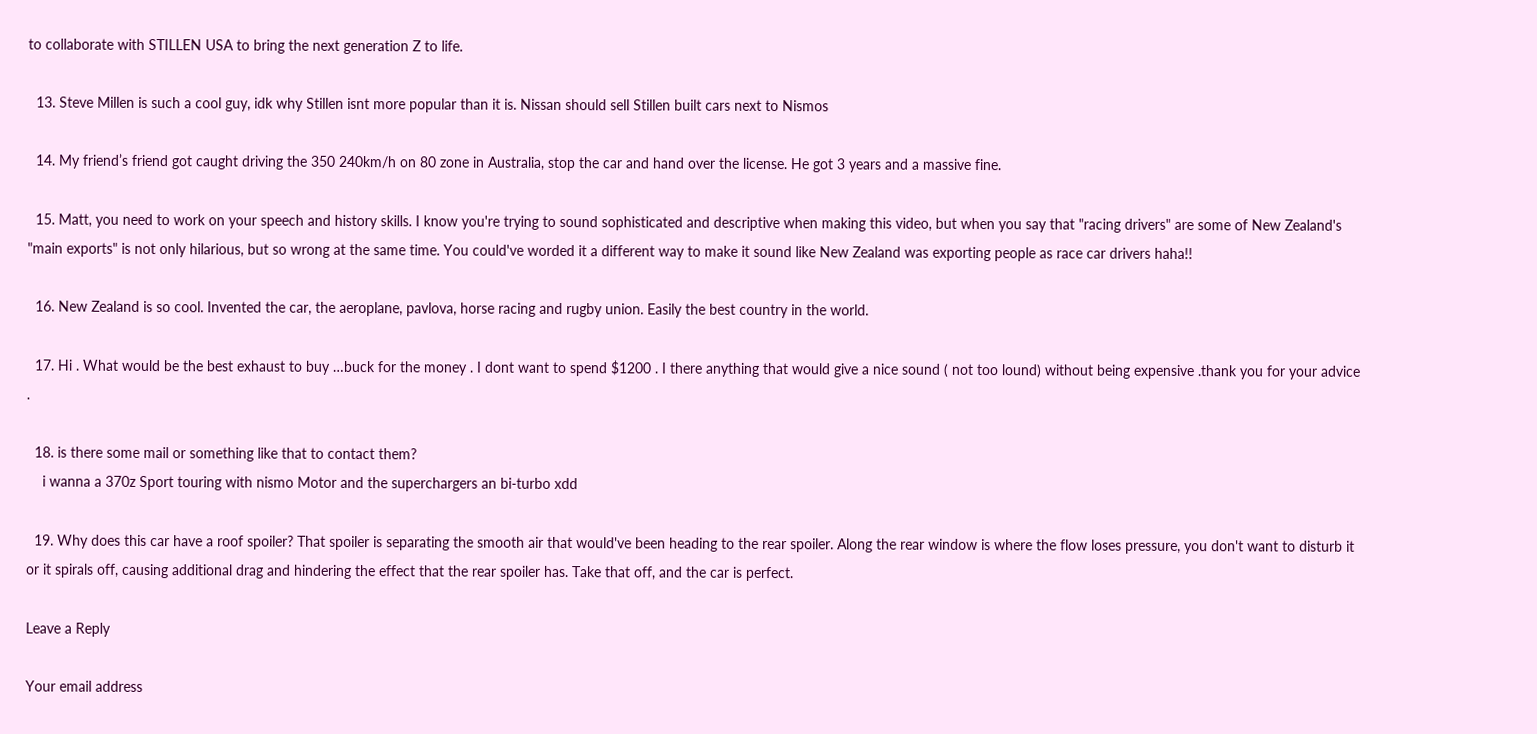to collaborate with STILLEN USA to bring the next generation Z to life.

  13. Steve Millen is such a cool guy, idk why Stillen isnt more popular than it is. Nissan should sell Stillen built cars next to Nismos

  14. My friend’s friend got caught driving the 350 240km/h on 80 zone in Australia, stop the car and hand over the license. He got 3 years and a massive fine.

  15. Matt, you need to work on your speech and history skills. I know you're trying to sound sophisticated and descriptive when making this video, but when you say that "racing drivers" are some of New Zealand's "main exports" is not only hilarious, but so wrong at the same time. You could've worded it a different way to make it sound like New Zealand was exporting people as race car drivers haha!!

  16. New Zealand is so cool. Invented the car, the aeroplane, pavlova, horse racing and rugby union. Easily the best country in the world.

  17. Hi . What would be the best exhaust to buy …buck for the money . I dont want to spend $1200 . I there anything that would give a nice sound ( not too lound) without being expensive .thank you for your advice .

  18. is there some mail or something like that to contact them?
    i wanna a 370z Sport touring with nismo Motor and the superchargers an bi-turbo xdd

  19. Why does this car have a roof spoiler? That spoiler is separating the smooth air that would've been heading to the rear spoiler. Along the rear window is where the flow loses pressure, you don't want to disturb it or it spirals off, causing additional drag and hindering the effect that the rear spoiler has. Take that off, and the car is perfect.

Leave a Reply

Your email address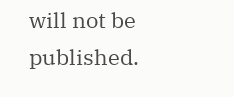will not be published.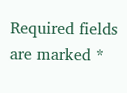Required fields are marked *